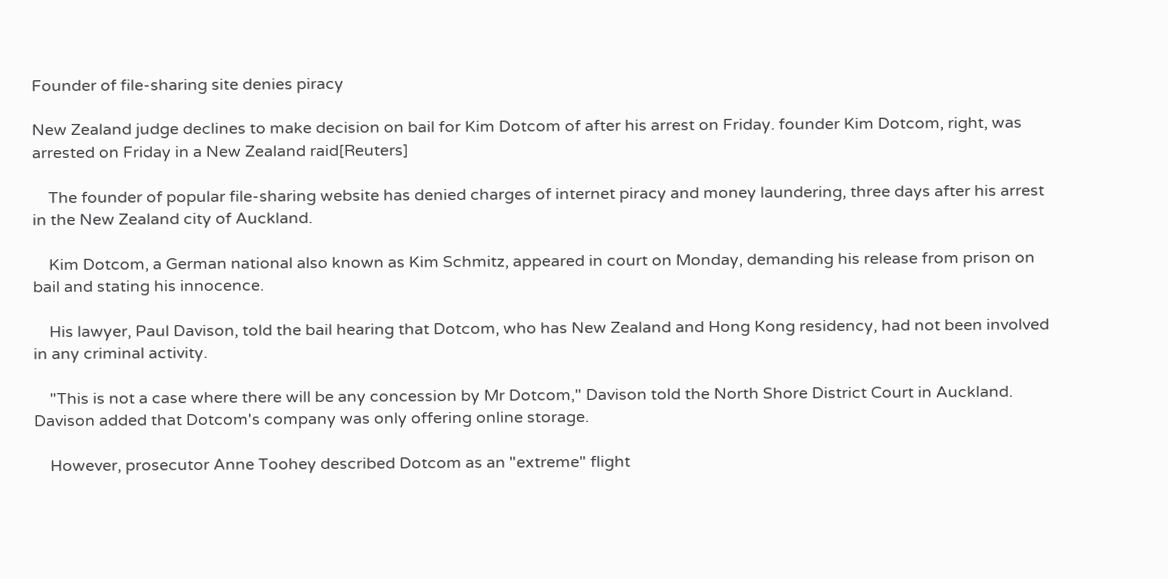Founder of file-sharing site denies piracy

New Zealand judge declines to make decision on bail for Kim Dotcom of after his arrest on Friday. founder Kim Dotcom, right, was arrested on Friday in a New Zealand raid[Reuters]

    The founder of popular file-sharing website has denied charges of internet piracy and money laundering, three days after his arrest in the New Zealand city of Auckland.

    Kim Dotcom, a German national also known as Kim Schmitz, appeared in court on Monday, demanding his release from prison on bail and stating his innocence.

    His lawyer, Paul Davison, told the bail hearing that Dotcom, who has New Zealand and Hong Kong residency, had not been involved in any criminal activity.

    "This is not a case where there will be any concession by Mr Dotcom," Davison told the North Shore District Court in Auckland. Davison added that Dotcom's company was only offering online storage.

    However, prosecutor Anne Toohey described Dotcom as an "extreme" flight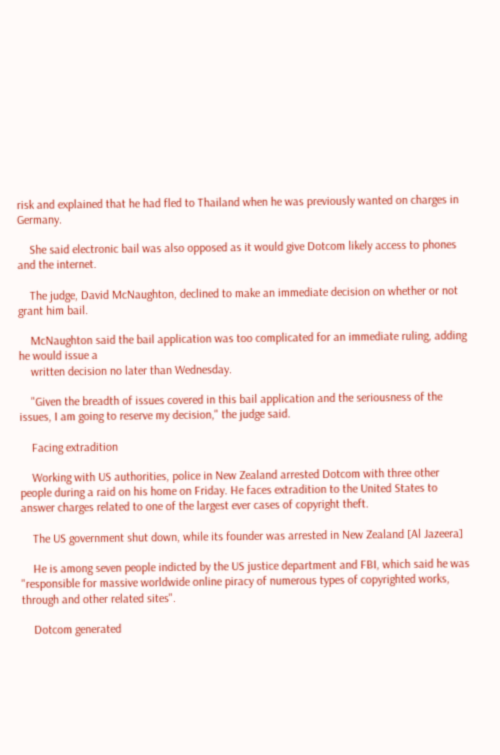risk and explained that he had fled to Thailand when he was previously wanted on charges in Germany.

    She said electronic bail was also opposed as it would give Dotcom likely access to phones and the internet.

    The judge, David McNaughton, declined to make an immediate decision on whether or not grant him bail.

    McNaughton said the bail application was too complicated for an immediate ruling, adding he would issue a
    written decision no later than Wednesday.

    "Given the breadth of issues covered in this bail application and the seriousness of the issues, I am going to reserve my decision," the judge said.

    Facing extradition

    Working with US authorities, police in New Zealand arrested Dotcom with three other people during a raid on his home on Friday. He faces extradition to the United States to answer charges related to one of the largest ever cases of copyright theft.

    The US government shut down, while its founder was arrested in New Zealand [Al Jazeera]

    He is among seven people indicted by the US justice department and FBI, which said he was "responsible for massive worldwide online piracy of numerous types of copyrighted works, through and other related sites".

    Dotcom generated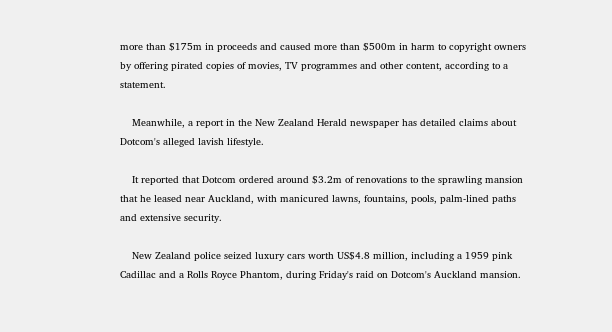more than $175m in proceeds and caused more than $500m in harm to copyright owners by offering pirated copies of movies, TV programmes and other content, according to a statement.

    Meanwhile, a report in the New Zealand Herald newspaper has detailed claims about Dotcom's alleged lavish lifestyle.

    It reported that Dotcom ordered around $3.2m of renovations to the sprawling mansion that he leased near Auckland, with manicured lawns, fountains, pools, palm-lined paths and extensive security.

    New Zealand police seized luxury cars worth US$4.8 million, including a 1959 pink Cadillac and a Rolls Royce Phantom, during Friday's raid on Dotcom's Auckland mansion.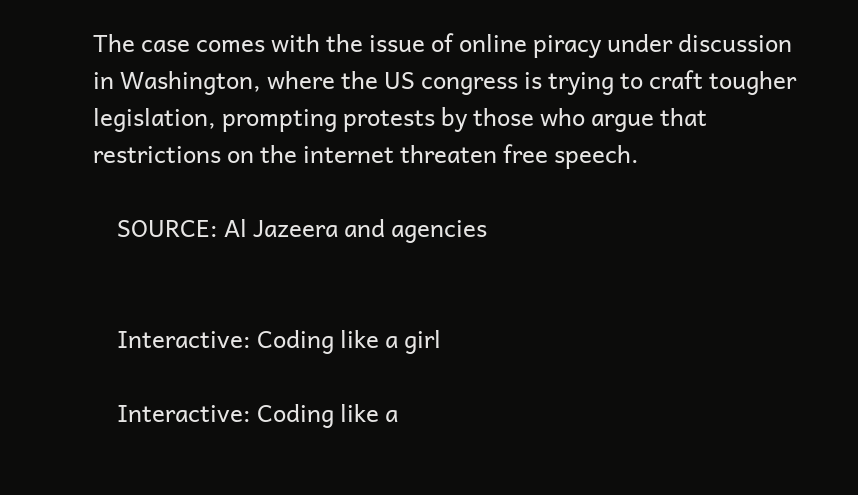The case comes with the issue of online piracy under discussion in Washington, where the US congress is trying to craft tougher legislation, prompting protests by those who argue that restrictions on the internet threaten free speech.

    SOURCE: Al Jazeera and agencies


    Interactive: Coding like a girl

    Interactive: Coding like a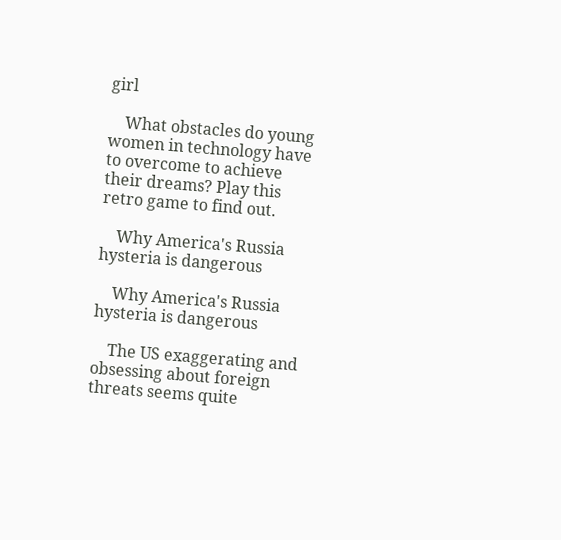girl

    What obstacles do young women in technology have to overcome to achieve their dreams? Play this retro game to find out.

    Why America's Russia hysteria is dangerous

    Why America's Russia hysteria is dangerous

    The US exaggerating and obsessing about foreign threats seems quite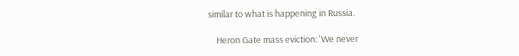similar to what is happening in Russia.

    Heron Gate mass eviction: 'We never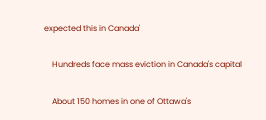expected this in Canada'

    Hundreds face mass eviction in Canada's capital

    About 150 homes in one of Ottawa's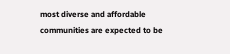most diverse and affordable communities are expected to be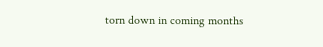torn down in coming months